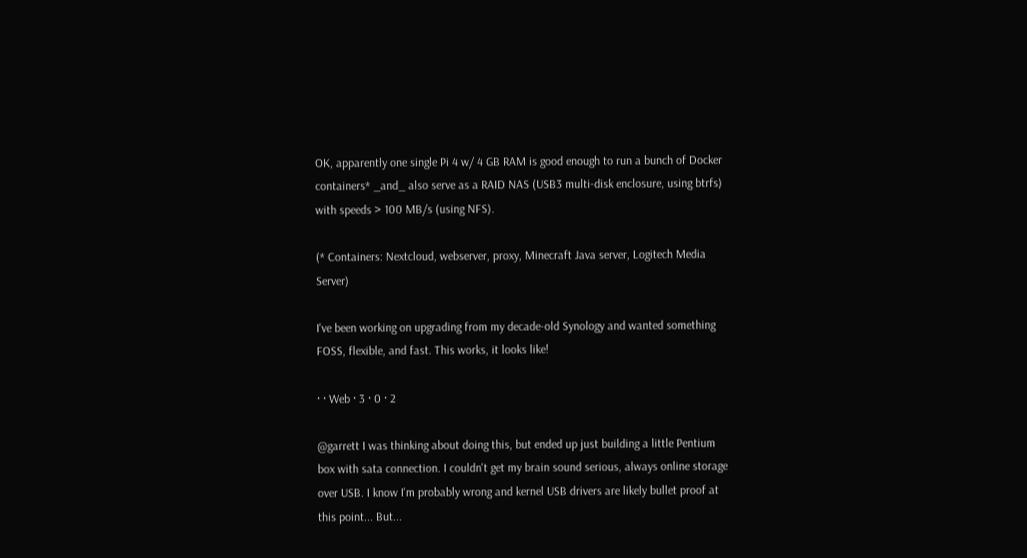OK, apparently one single Pi 4 w/ 4 GB RAM is good enough to run a bunch of Docker containers* _and_ also serve as a RAID NAS (USB3 multi-disk enclosure, using btrfs) with speeds > 100 MB/s (using NFS).

(* Containers: Nextcloud, webserver, proxy, Minecraft Java server, Logitech Media Server)

I've been working on upgrading from my decade-old Synology and wanted something FOSS, flexible, and fast. This works, it looks like!

· · Web · 3 · 0 · 2

@garrett I was thinking about doing this, but ended up just building a little Pentium box with sata connection. I couldn't get my brain sound serious, always online storage over USB. I know I'm probably wrong and kernel USB drivers are likely bullet proof at this point... But...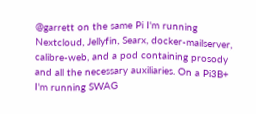@garrett on the same Pi I'm running Nextcloud, Jellyfin, Searx, docker-mailserver, calibre-web, and a pod containing prosody and all the necessary auxiliaries. On a Pi3B+ I'm running SWAG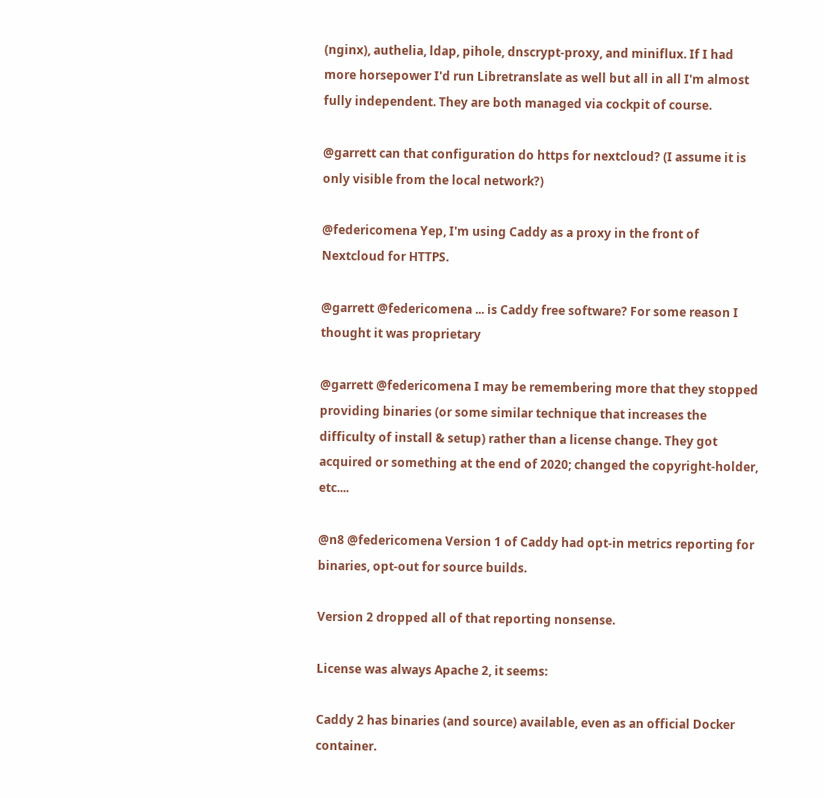(nginx), authelia, ldap, pihole, dnscrypt-proxy, and miniflux. If I had more horsepower I'd run Libretranslate as well but all in all I'm almost fully independent. They are both managed via cockpit of course.

@garrett can that configuration do https for nextcloud? (I assume it is only visible from the local network?)

@federicomena Yep, I'm using Caddy as a proxy in the front of Nextcloud for HTTPS.

@garrett @federicomena ... is Caddy free software? For some reason I thought it was proprietary

@garrett @federicomena I may be remembering more that they stopped providing binaries (or some similar technique that increases the difficulty of install & setup) rather than a license change. They got acquired or something at the end of 2020; changed the copyright-holder, etc....

@n8 @federicomena Version 1 of Caddy had opt-in metrics reporting for binaries, opt-out for source builds.

Version 2 dropped all of that reporting nonsense.

License was always Apache 2, it seems:

Caddy 2 has binaries (and source) available, even as an official Docker container.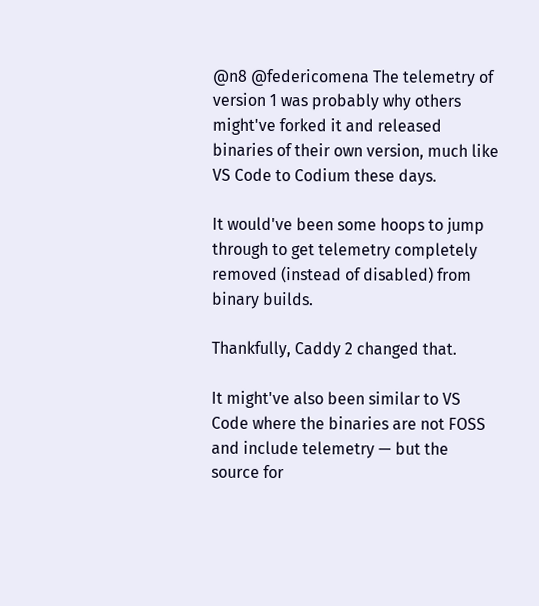@n8 @federicomena The telemetry of version 1 was probably why others might've forked it and released binaries of their own version, much like VS Code to Codium these days.

It would've been some hoops to jump through to get telemetry completely removed (instead of disabled) from binary builds.

Thankfully, Caddy 2 changed that.

It might've also been similar to VS Code where the binaries are not FOSS and include telemetry — but the source for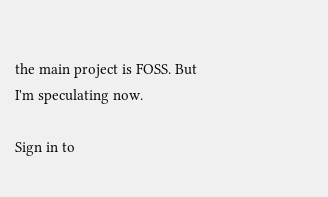the main project is FOSS. But I'm speculating now.

Sign in to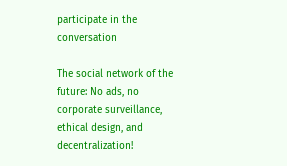participate in the conversation

The social network of the future: No ads, no corporate surveillance, ethical design, and decentralization!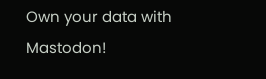Own your data with Mastodon!